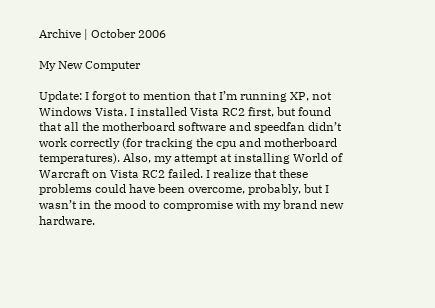Archive | October 2006

My New Computer

Update: I forgot to mention that I’m running XP, not Windows Vista. I installed Vista RC2 first, but found that all the motherboard software and speedfan didn’t work correctly (for tracking the cpu and motherboard temperatures). Also, my attempt at installing World of Warcraft on Vista RC2 failed. I realize that these problems could have been overcome, probably, but I wasn’t in the mood to compromise with my brand new hardware.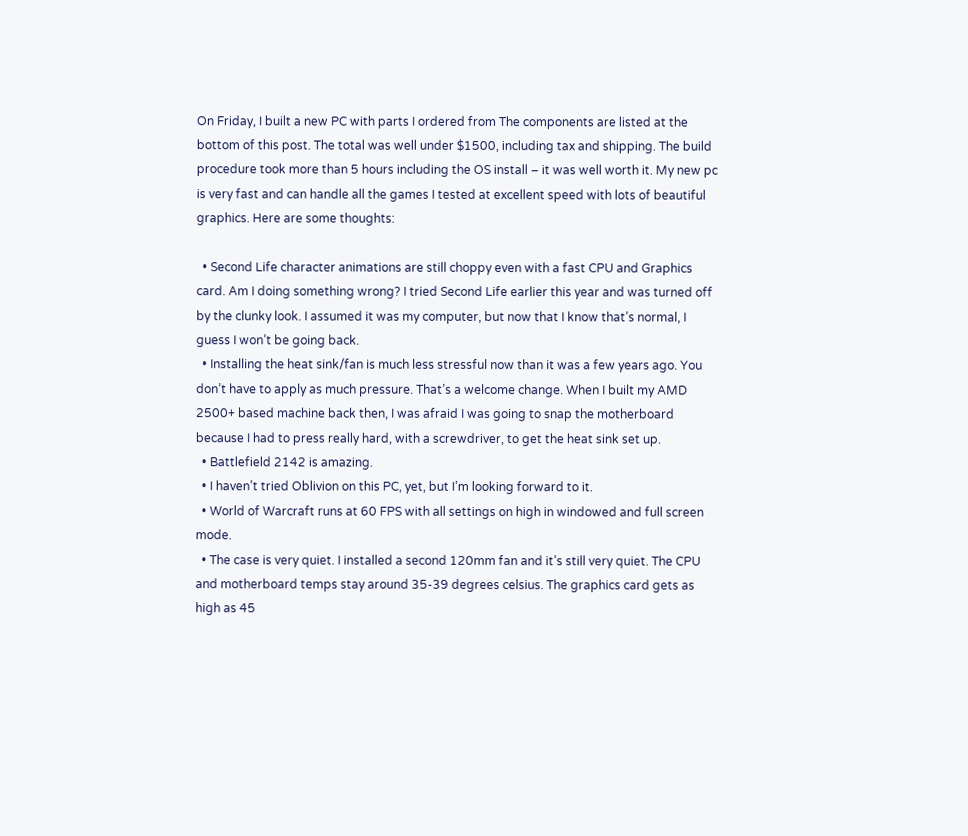On Friday, I built a new PC with parts I ordered from The components are listed at the bottom of this post. The total was well under $1500, including tax and shipping. The build procedure took more than 5 hours including the OS install – it was well worth it. My new pc is very fast and can handle all the games I tested at excellent speed with lots of beautiful graphics. Here are some thoughts:

  • Second Life character animations are still choppy even with a fast CPU and Graphics card. Am I doing something wrong? I tried Second Life earlier this year and was turned off by the clunky look. I assumed it was my computer, but now that I know that’s normal, I guess I won’t be going back.
  • Installing the heat sink/fan is much less stressful now than it was a few years ago. You don’t have to apply as much pressure. That’s a welcome change. When I built my AMD 2500+ based machine back then, I was afraid I was going to snap the motherboard because I had to press really hard, with a screwdriver, to get the heat sink set up.
  • Battlefield 2142 is amazing.
  • I haven’t tried Oblivion on this PC, yet, but I’m looking forward to it.
  • World of Warcraft runs at 60 FPS with all settings on high in windowed and full screen mode.
  • The case is very quiet. I installed a second 120mm fan and it’s still very quiet. The CPU and motherboard temps stay around 35-39 degrees celsius. The graphics card gets as high as 45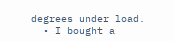degrees under load.
  • I bought a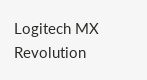Logitech MX Revolution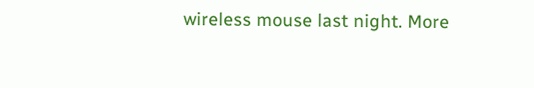wireless mouse last night. More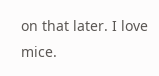on that later. I love mice.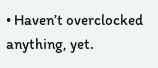• Haven’t overclocked anything, yet.